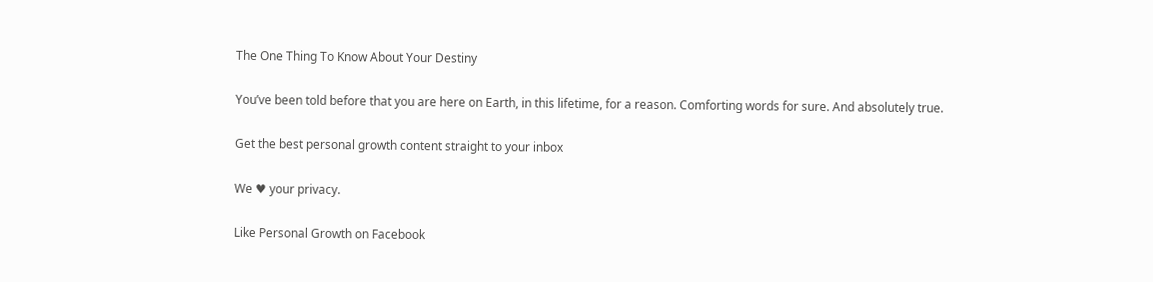The One Thing To Know About Your Destiny

You’ve been told before that you are here on Earth, in this lifetime, for a reason. Comforting words for sure. And absolutely true.

Get the best personal growth content straight to your inbox

We ♥ your privacy.

Like Personal Growth on Facebook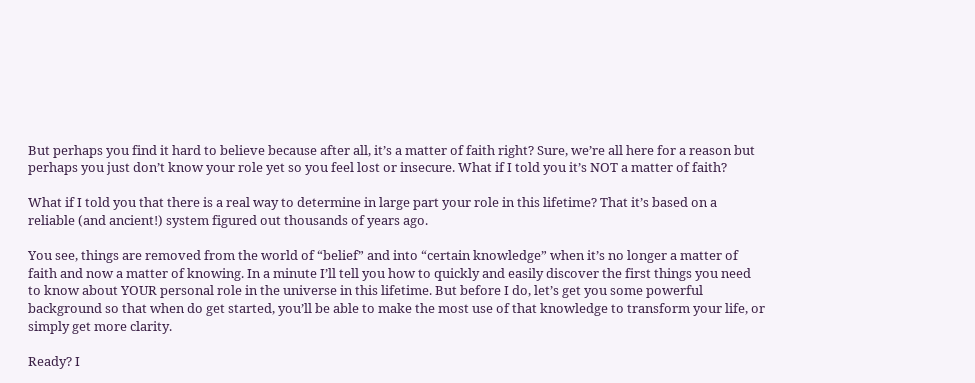But perhaps you find it hard to believe because after all, it’s a matter of faith right? Sure, we’re all here for a reason but perhaps you just don’t know your role yet so you feel lost or insecure. What if I told you it’s NOT a matter of faith?

What if I told you that there is a real way to determine in large part your role in this lifetime? That it’s based on a reliable (and ancient!) system figured out thousands of years ago.

You see, things are removed from the world of “belief” and into “certain knowledge” when it’s no longer a matter of faith and now a matter of knowing. In a minute I’ll tell you how to quickly and easily discover the first things you need to know about YOUR personal role in the universe in this lifetime. But before I do, let’s get you some powerful background so that when do get started, you’ll be able to make the most use of that knowledge to transform your life, or simply get more clarity.

Ready? I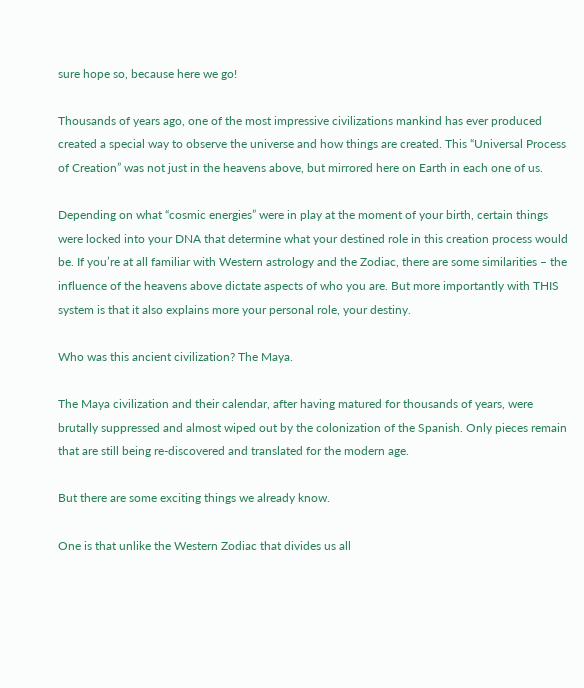sure hope so, because here we go!

Thousands of years ago, one of the most impressive civilizations mankind has ever produced created a special way to observe the universe and how things are created. This “Universal Process of Creation” was not just in the heavens above, but mirrored here on Earth in each one of us.

Depending on what “cosmic energies” were in play at the moment of your birth, certain things were locked into your DNA that determine what your destined role in this creation process would be. If you’re at all familiar with Western astrology and the Zodiac, there are some similarities – the influence of the heavens above dictate aspects of who you are. But more importantly with THIS system is that it also explains more your personal role, your destiny.

Who was this ancient civilization? The Maya.

The Maya civilization and their calendar, after having matured for thousands of years, were brutally suppressed and almost wiped out by the colonization of the Spanish. Only pieces remain that are still being re-discovered and translated for the modern age.

But there are some exciting things we already know.

One is that unlike the Western Zodiac that divides us all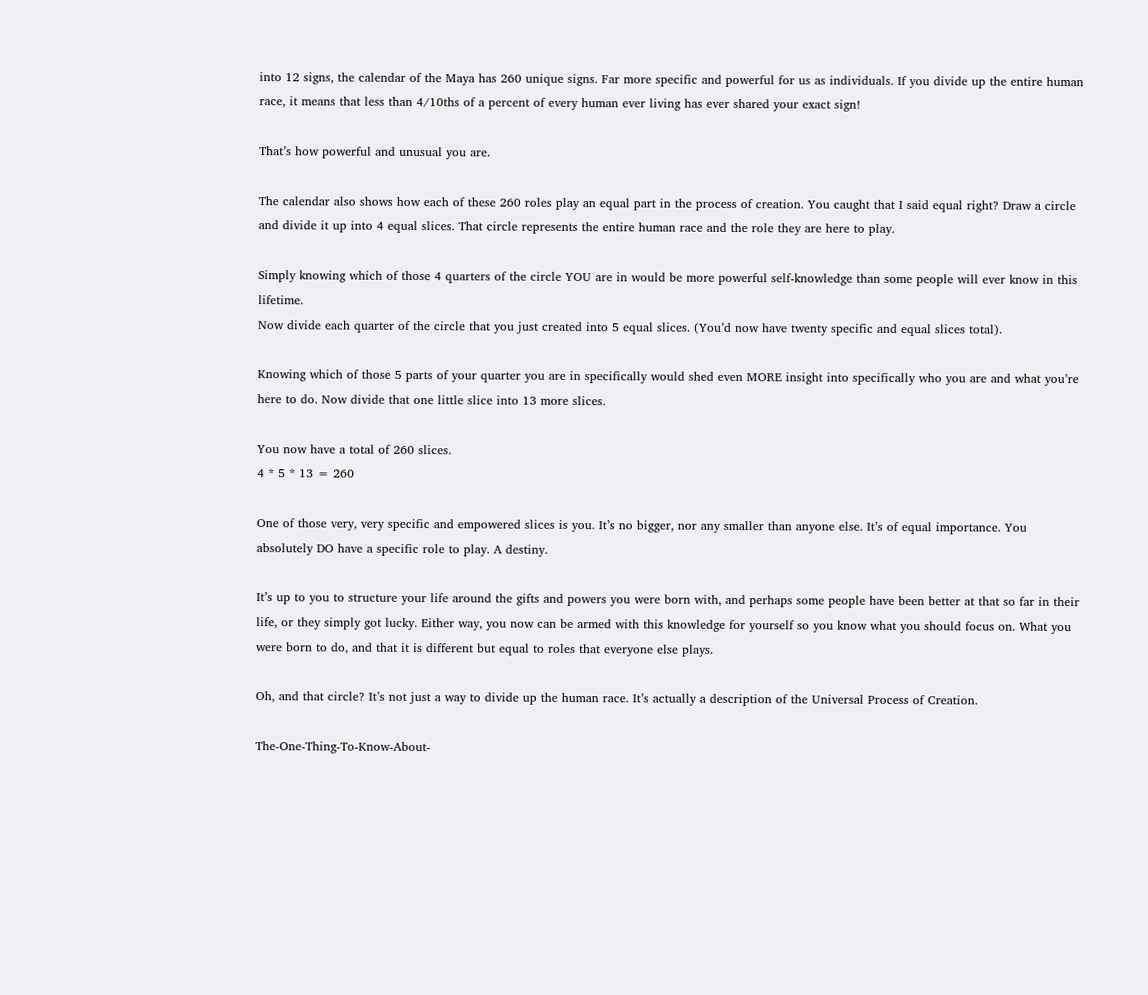into 12 signs, the calendar of the Maya has 260 unique signs. Far more specific and powerful for us as individuals. If you divide up the entire human race, it means that less than 4/10ths of a percent of every human ever living has ever shared your exact sign!

That’s how powerful and unusual you are.

The calendar also shows how each of these 260 roles play an equal part in the process of creation. You caught that I said equal right? Draw a circle and divide it up into 4 equal slices. That circle represents the entire human race and the role they are here to play.

Simply knowing which of those 4 quarters of the circle YOU are in would be more powerful self-knowledge than some people will ever know in this lifetime.
Now divide each quarter of the circle that you just created into 5 equal slices. (You’d now have twenty specific and equal slices total).

Knowing which of those 5 parts of your quarter you are in specifically would shed even MORE insight into specifically who you are and what you’re here to do. Now divide that one little slice into 13 more slices.

You now have a total of 260 slices.
4 * 5 * 13 = 260

One of those very, very specific and empowered slices is you. It’s no bigger, nor any smaller than anyone else. It’s of equal importance. You absolutely DO have a specific role to play. A destiny.

It’s up to you to structure your life around the gifts and powers you were born with, and perhaps some people have been better at that so far in their life, or they simply got lucky. Either way, you now can be armed with this knowledge for yourself so you know what you should focus on. What you were born to do, and that it is different but equal to roles that everyone else plays.

Oh, and that circle? It’s not just a way to divide up the human race. It’s actually a description of the Universal Process of Creation.

The-One-Thing-To-Know-About-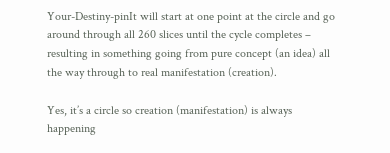Your-Destiny-pinIt will start at one point at the circle and go around through all 260 slices until the cycle completes – resulting in something going from pure concept (an idea) all the way through to real manifestation (creation).

Yes, it’s a circle so creation (manifestation) is always happening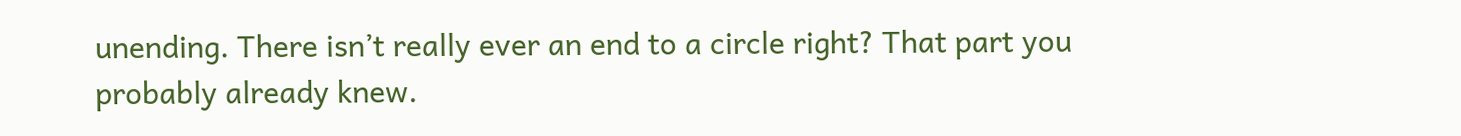unending. There isn’t really ever an end to a circle right? That part you probably already knew.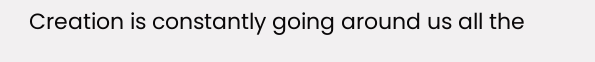Creation is constantly going around us all the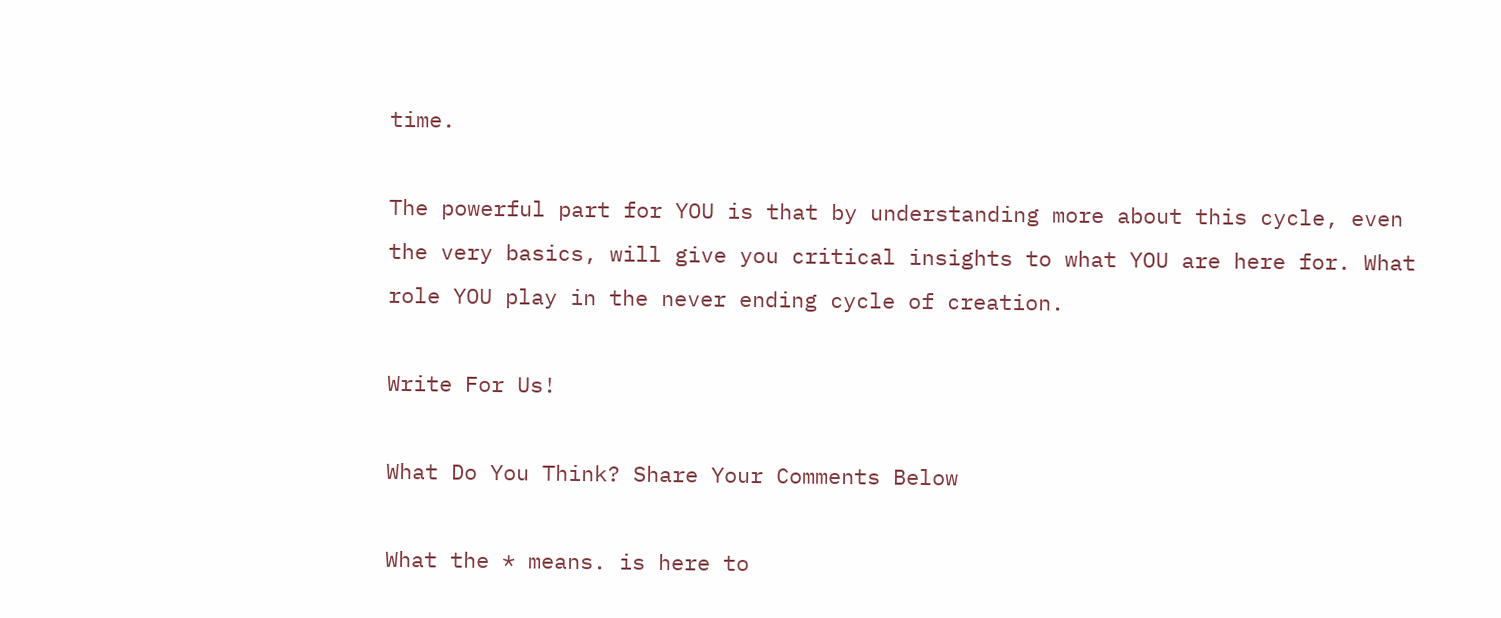time.

The powerful part for YOU is that by understanding more about this cycle, even the very basics, will give you critical insights to what YOU are here for. What role YOU play in the never ending cycle of creation.

Write For Us!

What Do You Think? Share Your Comments Below

What the * means. is here to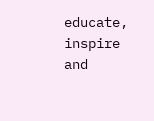educate, inspire and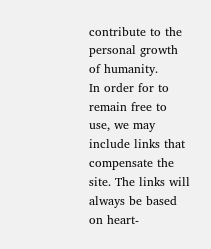contribute to the personal growth of humanity.
In order for to remain free to use, we may include links that compensate the site. The links will always be based on heart-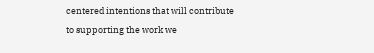centered intentions that will contribute to supporting the work we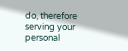do, therefore serving your personal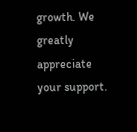growth. We greatly appreciate your support.